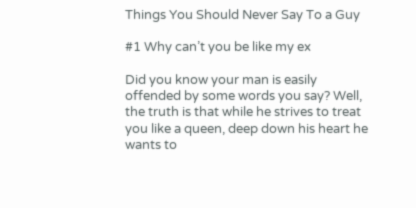Things You Should Never Say To a Guy

#1 Why can’t you be like my ex

Did you know your man is easily offended by some words you say? Well, the truth is that while he strives to treat you like a queen, deep down his heart he wants to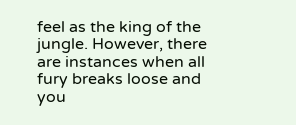feel as the king of the jungle. However, there are instances when all fury breaks loose and you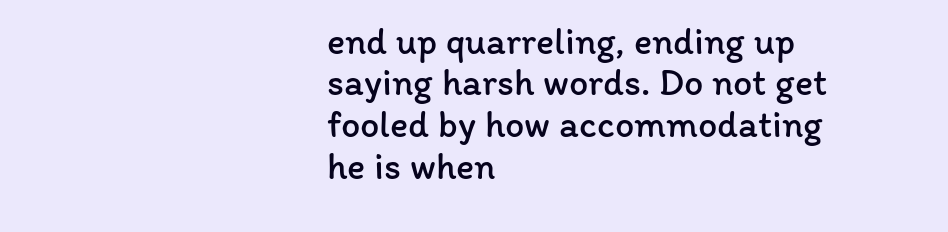end up quarreling, ending up saying harsh words. Do not get fooled by how accommodating he is when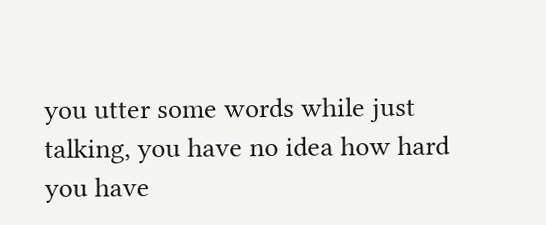you utter some words while just talking, you have no idea how hard you have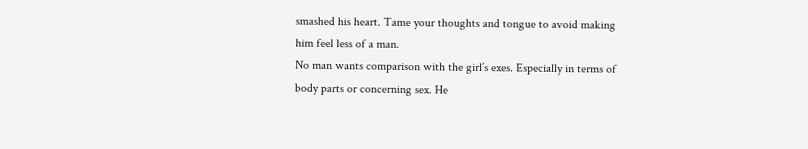smashed his heart. Tame your thoughts and tongue to avoid making him feel less of a man.
No man wants comparison with the girl’s exes. Especially in terms of body parts or concerning sex. He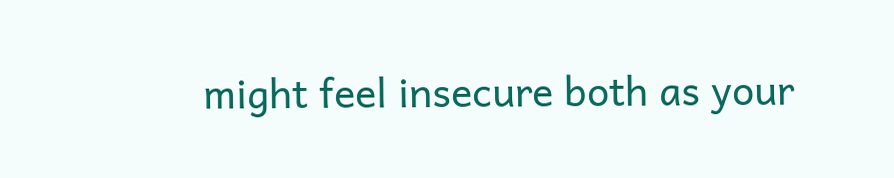might feel insecure both as your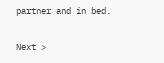partner and in bed.

Next >